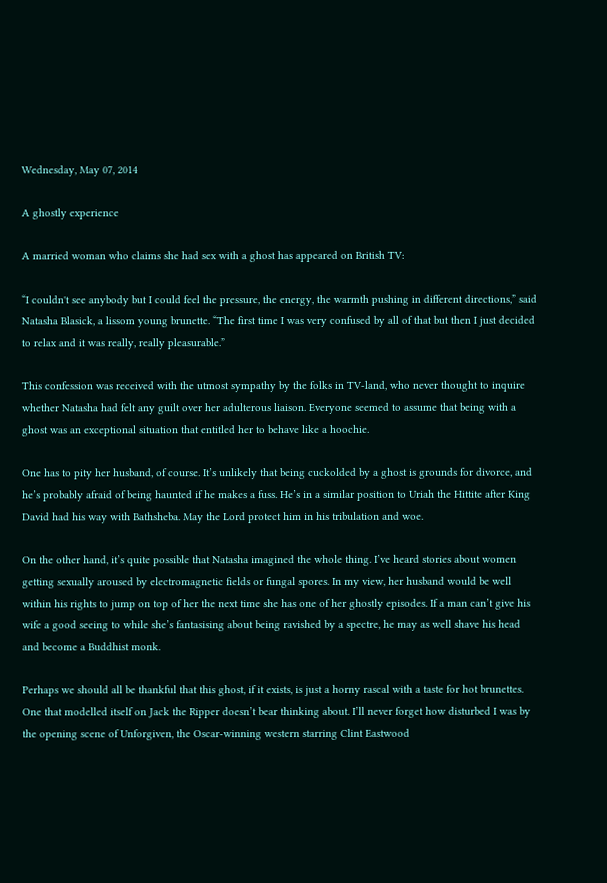Wednesday, May 07, 2014

A ghostly experience

A married woman who claims she had sex with a ghost has appeared on British TV:

“I couldn't see anybody but I could feel the pressure, the energy, the warmth pushing in different directions,” said Natasha Blasick, a lissom young brunette. “The first time I was very confused by all of that but then I just decided to relax and it was really, really pleasurable.”

This confession was received with the utmost sympathy by the folks in TV-land, who never thought to inquire whether Natasha had felt any guilt over her adulterous liaison. Everyone seemed to assume that being with a ghost was an exceptional situation that entitled her to behave like a hoochie.

One has to pity her husband, of course. It’s unlikely that being cuckolded by a ghost is grounds for divorce, and he’s probably afraid of being haunted if he makes a fuss. He’s in a similar position to Uriah the Hittite after King David had his way with Bathsheba. May the Lord protect him in his tribulation and woe.

On the other hand, it’s quite possible that Natasha imagined the whole thing. I’ve heard stories about women getting sexually aroused by electromagnetic fields or fungal spores. In my view, her husband would be well within his rights to jump on top of her the next time she has one of her ghostly episodes. If a man can’t give his wife a good seeing to while she’s fantasising about being ravished by a spectre, he may as well shave his head and become a Buddhist monk.

Perhaps we should all be thankful that this ghost, if it exists, is just a horny rascal with a taste for hot brunettes. One that modelled itself on Jack the Ripper doesn’t bear thinking about. I’ll never forget how disturbed I was by the opening scene of Unforgiven, the Oscar-winning western starring Clint Eastwood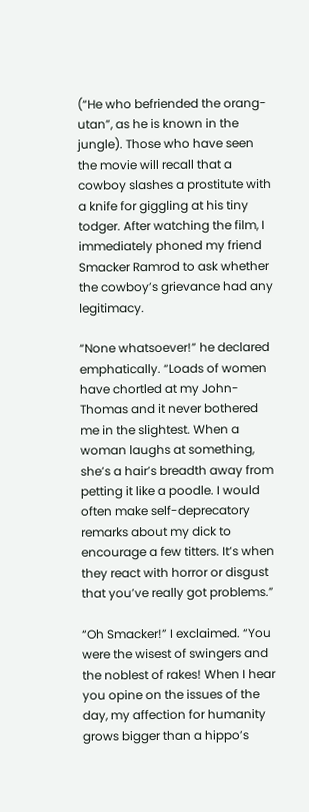(“He who befriended the orang-utan”, as he is known in the jungle). Those who have seen the movie will recall that a cowboy slashes a prostitute with a knife for giggling at his tiny todger. After watching the film, I immediately phoned my friend Smacker Ramrod to ask whether the cowboy’s grievance had any legitimacy.

“None whatsoever!” he declared emphatically. “Loads of women have chortled at my John-Thomas and it never bothered me in the slightest. When a woman laughs at something, she’s a hair’s breadth away from petting it like a poodle. I would often make self-deprecatory remarks about my dick to encourage a few titters. It’s when they react with horror or disgust that you’ve really got problems.”

“Oh Smacker!” I exclaimed. “You were the wisest of swingers and the noblest of rakes! When I hear you opine on the issues of the day, my affection for humanity grows bigger than a hippo’s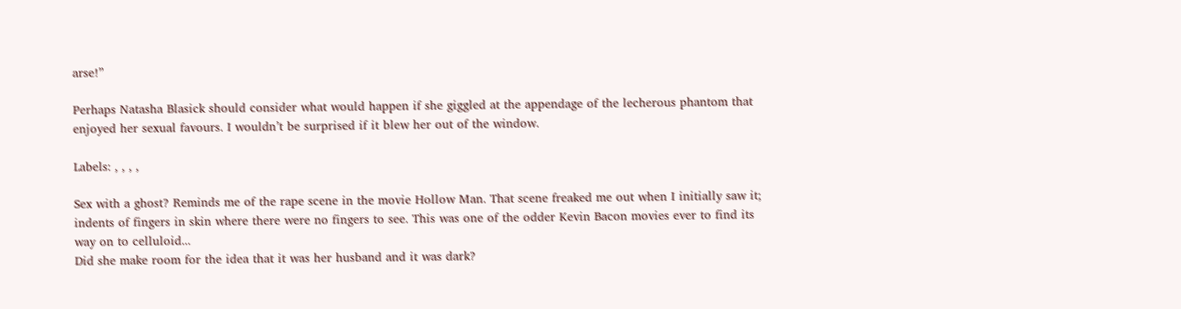arse!”

Perhaps Natasha Blasick should consider what would happen if she giggled at the appendage of the lecherous phantom that enjoyed her sexual favours. I wouldn’t be surprised if it blew her out of the window.

Labels: , , , ,

Sex with a ghost? Reminds me of the rape scene in the movie Hollow Man. That scene freaked me out when I initially saw it; indents of fingers in skin where there were no fingers to see. This was one of the odder Kevin Bacon movies ever to find its way on to celluloid...
Did she make room for the idea that it was her husband and it was dark?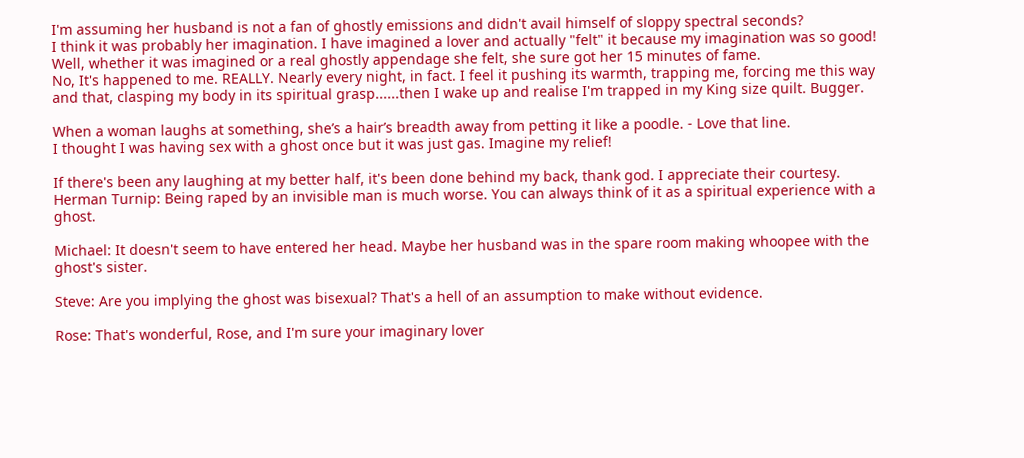I'm assuming her husband is not a fan of ghostly emissions and didn't avail himself of sloppy spectral seconds?
I think it was probably her imagination. I have imagined a lover and actually "felt" it because my imagination was so good!
Well, whether it was imagined or a real ghostly appendage she felt, she sure got her 15 minutes of fame.
No, It's happened to me. REALLY. Nearly every night, in fact. I feel it pushing its warmth, trapping me, forcing me this way and that, clasping my body in its spiritual grasp......then I wake up and realise I'm trapped in my King size quilt. Bugger.

When a woman laughs at something, she’s a hair’s breadth away from petting it like a poodle. - Love that line.
I thought I was having sex with a ghost once but it was just gas. Imagine my relief!

If there's been any laughing at my better half, it's been done behind my back, thank god. I appreciate their courtesy.
Herman Turnip: Being raped by an invisible man is much worse. You can always think of it as a spiritual experience with a ghost.

Michael: It doesn't seem to have entered her head. Maybe her husband was in the spare room making whoopee with the ghost's sister.

Steve: Are you implying the ghost was bisexual? That's a hell of an assumption to make without evidence.

Rose: That's wonderful, Rose, and I'm sure your imaginary lover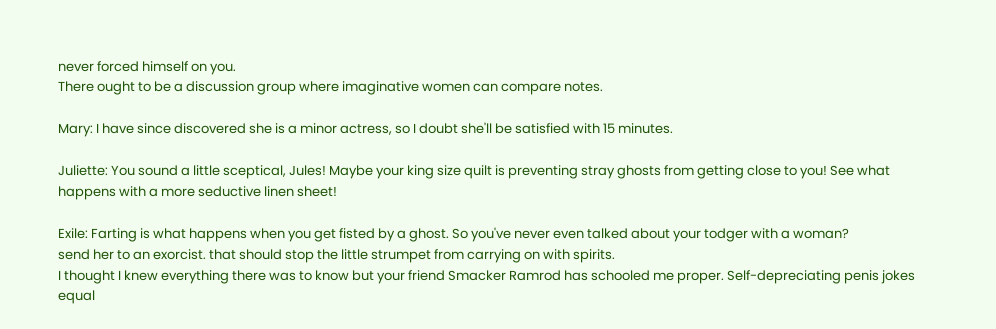never forced himself on you.
There ought to be a discussion group where imaginative women can compare notes.

Mary: I have since discovered she is a minor actress, so I doubt she'll be satisfied with 15 minutes.

Juliette: You sound a little sceptical, Jules! Maybe your king size quilt is preventing stray ghosts from getting close to you! See what happens with a more seductive linen sheet!

Exile: Farting is what happens when you get fisted by a ghost. So you've never even talked about your todger with a woman?
send her to an exorcist. that should stop the little strumpet from carrying on with spirits.
I thought I knew everything there was to know but your friend Smacker Ramrod has schooled me proper. Self-depreciating penis jokes equal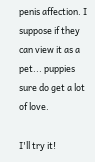penis affection. I suppose if they can view it as a pet... puppies sure do get a lot of love.

I'll try it!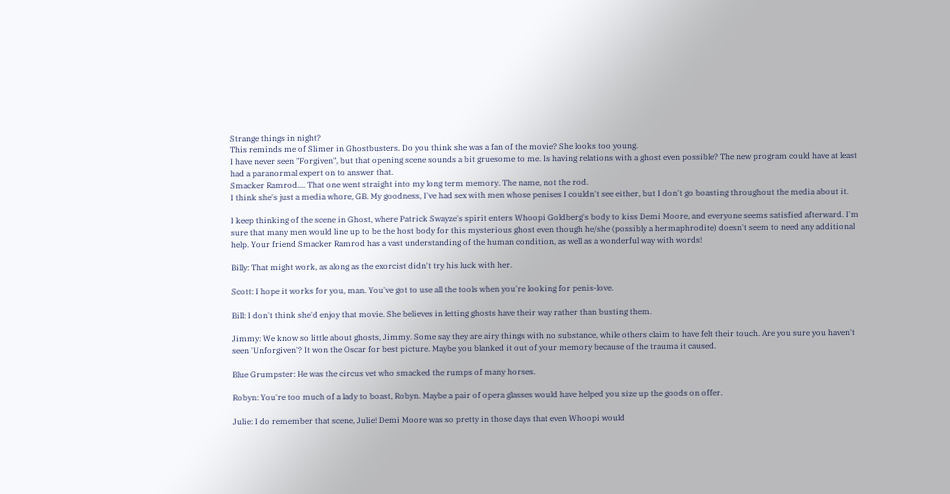Strange things in night?
This reminds me of Slimer in Ghostbusters. Do you think she was a fan of the movie? She looks too young.
I have never seen "Forgiven", but that opening scene sounds a bit gruesome to me. Is having relations with a ghost even possible? The new program could have at least had a paranormal expert on to answer that.
Smacker Ramrod.... That one went straight into my long term memory. The name, not the rod.
I think she's just a media whore, GB. My goodness, I've had sex with men whose penises I couldn't see either, but I don't go boasting throughout the media about it.

I keep thinking of the scene in Ghost, where Patrick Swayze's spirit enters Whoopi Goldberg's body to kiss Demi Moore, and everyone seems satisfied afterward. I'm sure that many men would line up to be the host body for this mysterious ghost even though he/she (possibly a hermaphrodite) doesn't seem to need any additional help. Your friend Smacker Ramrod has a vast understanding of the human condition, as well as a wonderful way with words!

Billy: That might work, as along as the exorcist didn't try his luck with her.

Scott: I hope it works for you, man. You've got to use all the tools when you're looking for penis-love.

Bill: I don't think she'd enjoy that movie. She believes in letting ghosts have their way rather than busting them.

Jimmy: We know so little about ghosts, Jimmy. Some say they are airy things with no substance, while others claim to have felt their touch. Are you sure you haven't seen 'Unforgiven'? It won the Oscar for best picture. Maybe you blanked it out of your memory because of the trauma it caused.

Blue Grumpster: He was the circus vet who smacked the rumps of many horses.

Robyn: You're too much of a lady to boast, Robyn. Maybe a pair of opera glasses would have helped you size up the goods on offer.

Julie: I do remember that scene, Julie! Demi Moore was so pretty in those days that even Whoopi would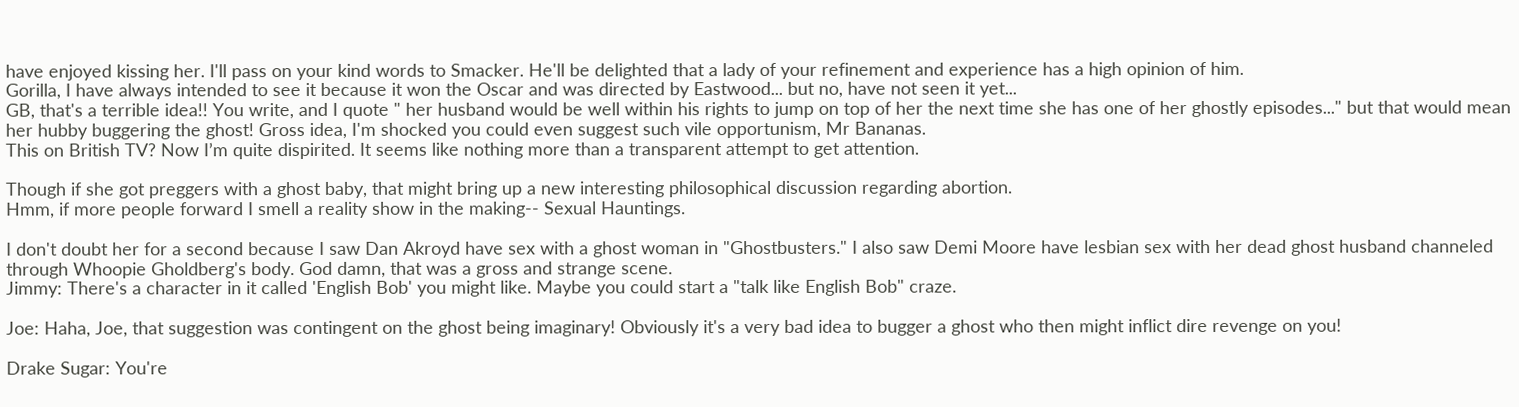have enjoyed kissing her. I'll pass on your kind words to Smacker. He'll be delighted that a lady of your refinement and experience has a high opinion of him.
Gorilla, I have always intended to see it because it won the Oscar and was directed by Eastwood... but no, have not seen it yet...
GB, that's a terrible idea!! You write, and I quote " her husband would be well within his rights to jump on top of her the next time she has one of her ghostly episodes..." but that would mean her hubby buggering the ghost! Gross idea, I'm shocked you could even suggest such vile opportunism, Mr Bananas.
This on British TV? Now I’m quite dispirited. It seems like nothing more than a transparent attempt to get attention.

Though if she got preggers with a ghost baby, that might bring up a new interesting philosophical discussion regarding abortion.
Hmm, if more people forward I smell a reality show in the making-- Sexual Hauntings.

I don't doubt her for a second because I saw Dan Akroyd have sex with a ghost woman in "Ghostbusters." I also saw Demi Moore have lesbian sex with her dead ghost husband channeled through Whoopie Gholdberg's body. God damn, that was a gross and strange scene.
Jimmy: There's a character in it called 'English Bob' you might like. Maybe you could start a "talk like English Bob" craze.

Joe: Haha, Joe, that suggestion was contingent on the ghost being imaginary! Obviously it's a very bad idea to bugger a ghost who then might inflict dire revenge on you!

Drake Sugar: You're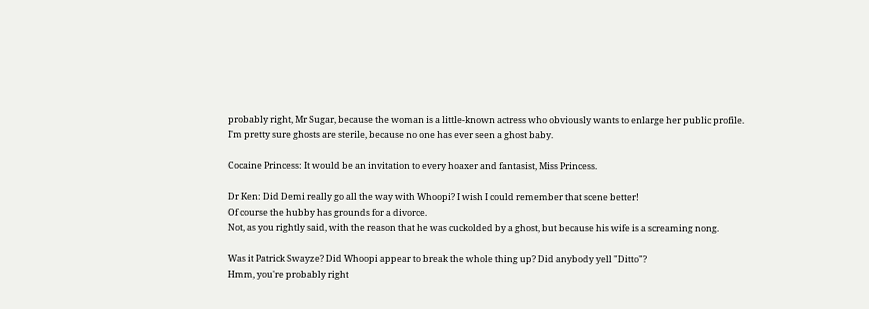probably right, Mr Sugar, because the woman is a little-known actress who obviously wants to enlarge her public profile. I'm pretty sure ghosts are sterile, because no one has ever seen a ghost baby.

Cocaine Princess: It would be an invitation to every hoaxer and fantasist, Miss Princess.

Dr Ken: Did Demi really go all the way with Whoopi? I wish I could remember that scene better!
Of course the hubby has grounds for a divorce.
Not, as you rightly said, with the reason that he was cuckolded by a ghost, but because his wife is a screaming nong.

Was it Patrick Swayze? Did Whoopi appear to break the whole thing up? Did anybody yell "Ditto"?
Hmm, you're probably right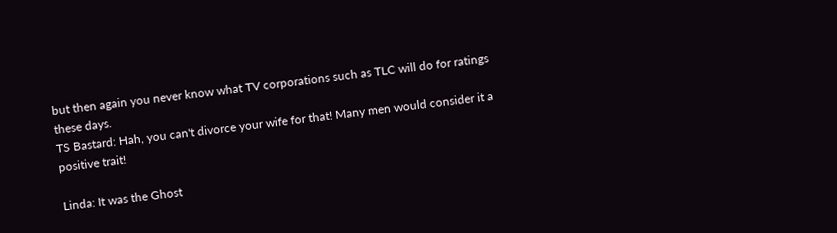but then again you never know what TV corporations such as TLC will do for ratings these days.
TS Bastard: Hah, you can't divorce your wife for that! Many men would consider it a positive trait!

Linda: It was the Ghost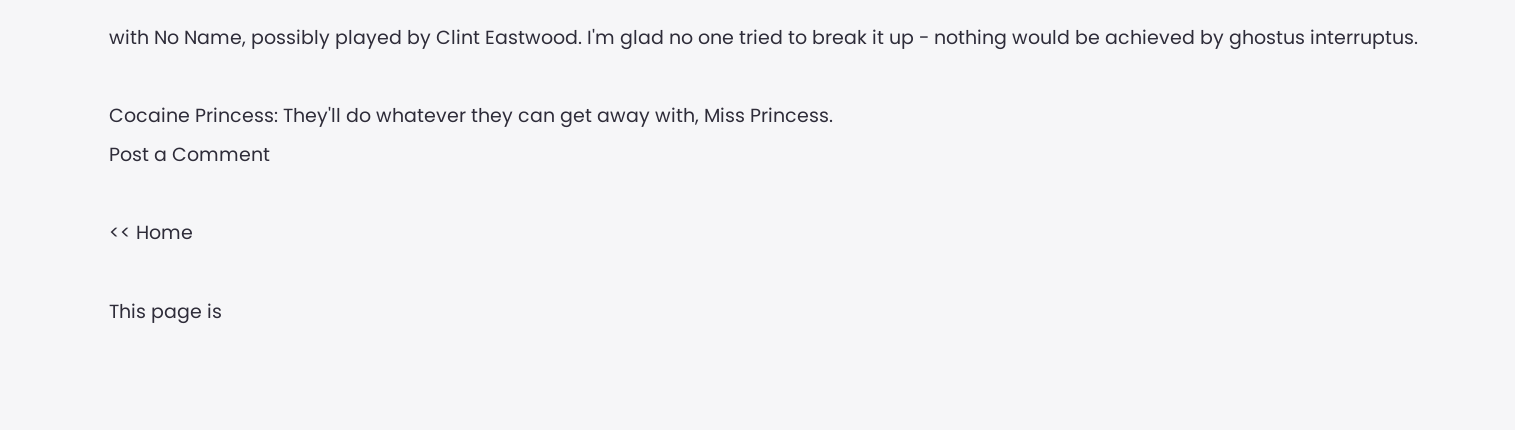with No Name, possibly played by Clint Eastwood. I'm glad no one tried to break it up - nothing would be achieved by ghostus interruptus.

Cocaine Princess: They'll do whatever they can get away with, Miss Princess.
Post a Comment

<< Home

This page is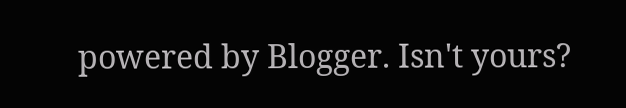powered by Blogger. Isn't yours?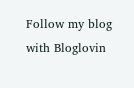Follow my blog with Bloglovin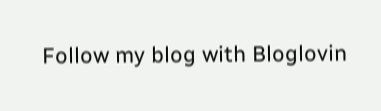Follow my blog with Bloglovin